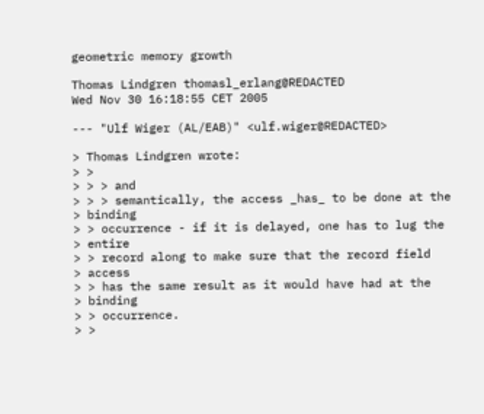geometric memory growth

Thomas Lindgren thomasl_erlang@REDACTED
Wed Nov 30 16:18:55 CET 2005

--- "Ulf Wiger (AL/EAB)" <ulf.wiger@REDACTED>

> Thomas Lindgren wrote:
> >
> > > and
> > > semantically, the access _has_ to be done at the
> binding
> > occurrence - if it is delayed, one has to lug the
> entire
> > record along to make sure that the record field
> access
> > has the same result as it would have had at the
> binding
> > occurrence.
> >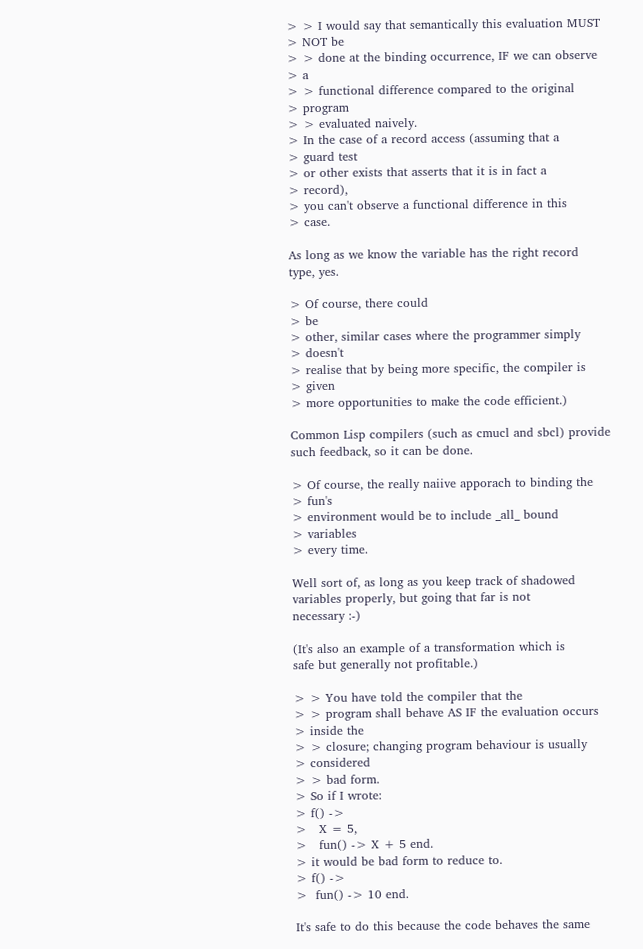> > I would say that semantically this evaluation MUST
> NOT be
> > done at the binding occurrence, IF we can observe
> a
> > functional difference compared to the original
> program
> > evaluated naively.
> In the case of a record access (assuming that a
> guard test
> or other exists that asserts that it is in fact a
> record),
> you can't observe a functional difference in this
> case.

As long as we know the variable has the right record
type, yes.

> Of course, there could
> be
> other, similar cases where the programmer simply
> doesn't
> realise that by being more specific, the compiler is
> given
> more opportunities to make the code efficient.)

Common Lisp compilers (such as cmucl and sbcl) provide
such feedback, so it can be done.

> Of course, the really naiive apporach to binding the
> fun's
> environment would be to include _all_ bound
> variables
> every time.

Well sort of, as long as you keep track of shadowed
variables properly, but going that far is not
necessary :-)

(It's also an example of a transformation which is
safe but generally not profitable.)

> > You have told the compiler that the
> > program shall behave AS IF the evaluation occurs
> inside the
> > closure; changing program behaviour is usually
> considered
> > bad form.
> So if I wrote:
> f() ->
>   X = 5,
>   fun() -> X + 5 end.
> it would be bad form to reduce to.
> f() ->
>  fun() -> 10 end.

It's safe to do this because the code behaves the same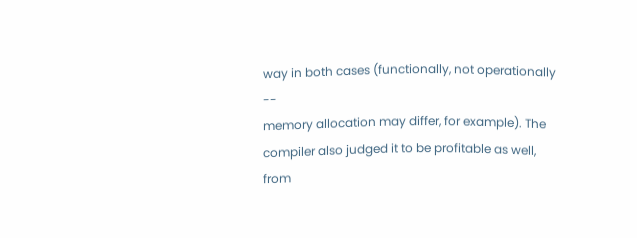way in both cases (functionally, not operationally --
memory allocation may differ, for example). The
compiler also judged it to be profitable as well, from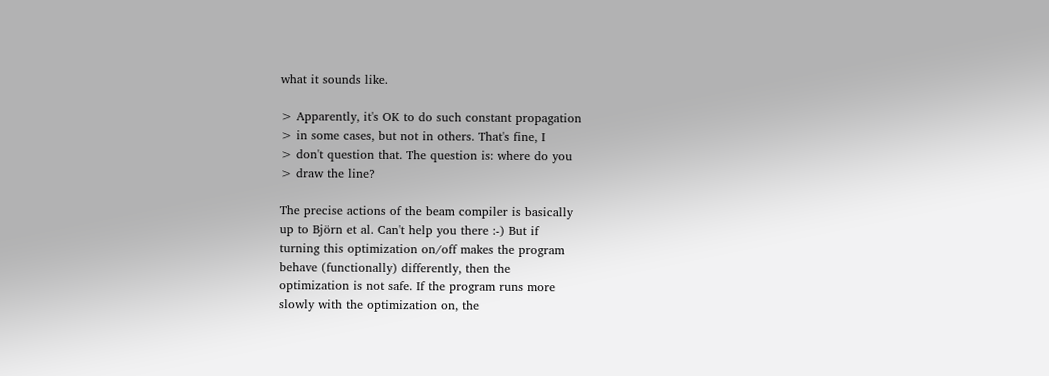what it sounds like.

> Apparently, it's OK to do such constant propagation
> in some cases, but not in others. That's fine, I
> don't question that. The question is: where do you
> draw the line?

The precise actions of the beam compiler is basically
up to Björn et al. Can't help you there :-) But if
turning this optimization on/off makes the program
behave (functionally) differently, then the
optimization is not safe. If the program runs more
slowly with the optimization on, the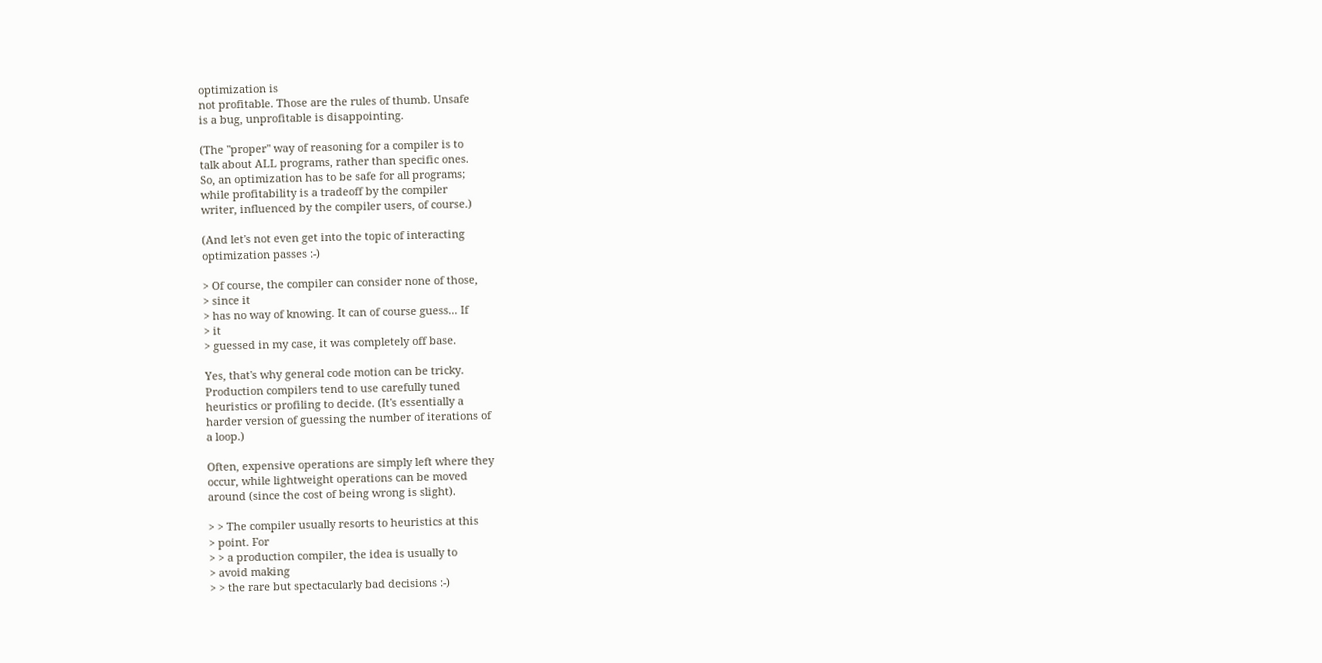optimization is
not profitable. Those are the rules of thumb. Unsafe
is a bug, unprofitable is disappointing.

(The "proper" way of reasoning for a compiler is to
talk about ALL programs, rather than specific ones.
So, an optimization has to be safe for all programs;
while profitability is a tradeoff by the compiler
writer, influenced by the compiler users, of course.)

(And let's not even get into the topic of interacting
optimization passes :-)

> Of course, the compiler can consider none of those,
> since it
> has no way of knowing. It can of course guess... If
> it
> guessed in my case, it was completely off base.

Yes, that's why general code motion can be tricky.
Production compilers tend to use carefully tuned
heuristics or profiling to decide. (It's essentially a
harder version of guessing the number of iterations of
a loop.)

Often, expensive operations are simply left where they
occur, while lightweight operations can be moved
around (since the cost of being wrong is slight).

> > The compiler usually resorts to heuristics at this
> point. For
> > a production compiler, the idea is usually to
> avoid making
> > the rare but spectacularly bad decisions :-)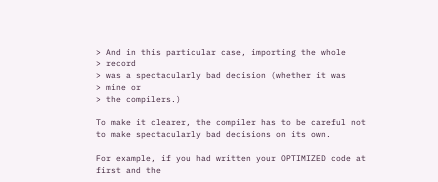> And in this particular case, importing the whole
> record
> was a spectacularly bad decision (whether it was
> mine or
> the compilers.)

To make it clearer, the compiler has to be careful not
to make spectacularly bad decisions on its own.

For example, if you had written your OPTIMIZED code at
first and the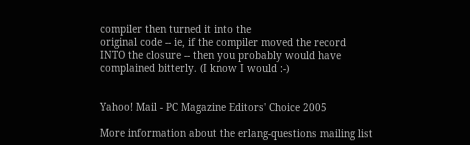compiler then turned it into the
original code -- ie, if the compiler moved the record
INTO the closure -- then you probably would have
complained bitterly. (I know I would :-)


Yahoo! Mail - PC Magazine Editors' Choice 2005

More information about the erlang-questions mailing list